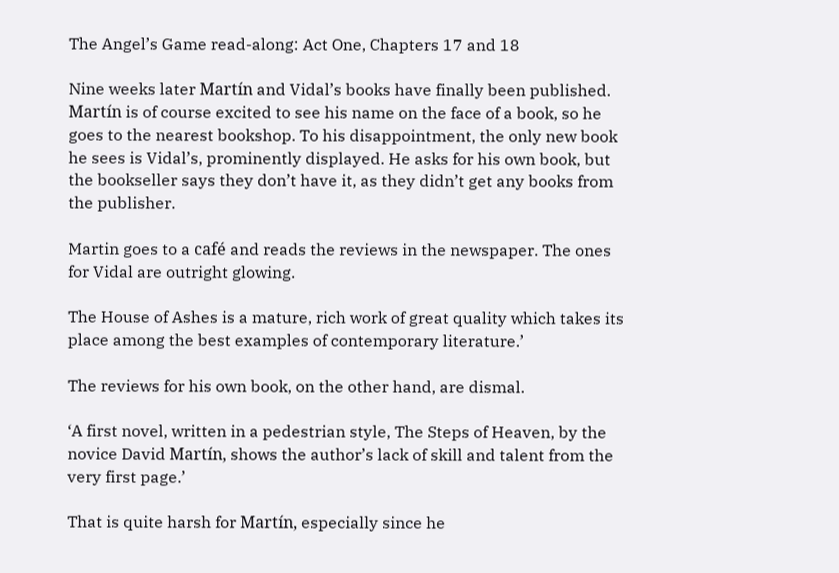The Angel’s Game read-along: Act One, Chapters 17 and 18

Nine weeks later Martín and Vidal’s books have finally been published. Martín is of course excited to see his name on the face of a book, so he goes to the nearest bookshop. To his disappointment, the only new book he sees is Vidal’s, prominently displayed. He asks for his own book, but the bookseller says they don’t have it, as they didn’t get any books from the publisher.

Martin goes to a café and reads the reviews in the newspaper. The ones for Vidal are outright glowing.

The House of Ashes is a mature, rich work of great quality which takes its place among the best examples of contemporary literature.’

The reviews for his own book, on the other hand, are dismal.

‘A first novel, written in a pedestrian style, The Steps of Heaven, by the novice David Martín, shows the author’s lack of skill and talent from the very first page.’

That is quite harsh for Martín, especially since he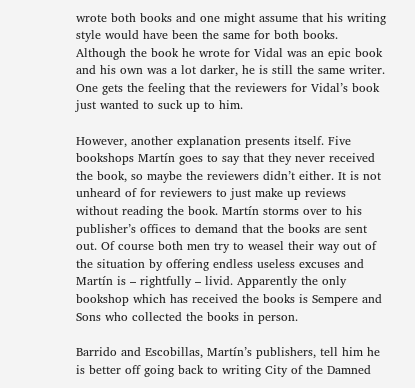wrote both books and one might assume that his writing style would have been the same for both books. Although the book he wrote for Vidal was an epic book and his own was a lot darker, he is still the same writer. One gets the feeling that the reviewers for Vidal’s book just wanted to suck up to him.

However, another explanation presents itself. Five bookshops Martín goes to say that they never received the book, so maybe the reviewers didn’t either. It is not unheard of for reviewers to just make up reviews without reading the book. Martín storms over to his publisher’s offices to demand that the books are sent out. Of course both men try to weasel their way out of the situation by offering endless useless excuses and Martín is – rightfully – livid. Apparently the only bookshop which has received the books is Sempere and Sons who collected the books in person.

Barrido and Escobillas, Martín’s publishers, tell him he is better off going back to writing City of the Damned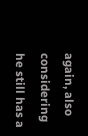again, also considering he still has a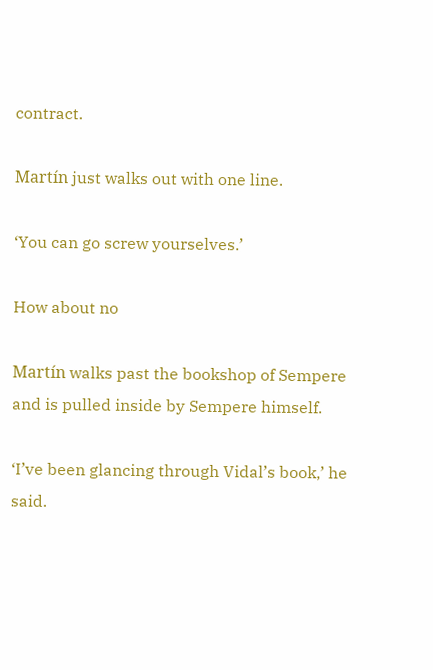contract.

Martín just walks out with one line.

‘You can go screw yourselves.’

How about no

Martín walks past the bookshop of Sempere and is pulled inside by Sempere himself.

‘I’ve been glancing through Vidal’s book,’ he said.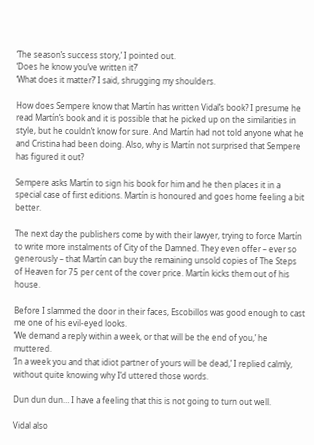‘The season’s success story,’ I pointed out.
‘Does he know you’ve written it?’
‘What does it matter?’ I said, shrugging my shoulders.

How does Sempere know that Martín has written Vidal’s book? I presume he read Martín’s book and it is possible that he picked up on the similarities in style, but he couldn’t know for sure. And Martín had not told anyone what he and Cristina had been doing. Also, why is Martín not surprised that Sempere has figured it out?

Sempere asks Martín to sign his book for him and he then places it in a special case of first editions. Martín is honoured and goes home feeling a bit better.

The next day the publishers come by with their lawyer, trying to force Martín to write more instalments of City of the Damned. They even offer – ever so generously – that Martín can buy the remaining unsold copies of The Steps of Heaven for 75 per cent of the cover price. Martín kicks them out of his house.

Before I slammed the door in their faces, Escobillos was good enough to cast me one of his evil-eyed looks.
‘We demand a reply within a week, or that will be the end of you,’ he muttered.
‘In a week you and that idiot partner of yours will be dead,’ I replied calmly, without quite knowing why I’d uttered those words.

Dun dun dun… I have a feeling that this is not going to turn out well.

Vidal also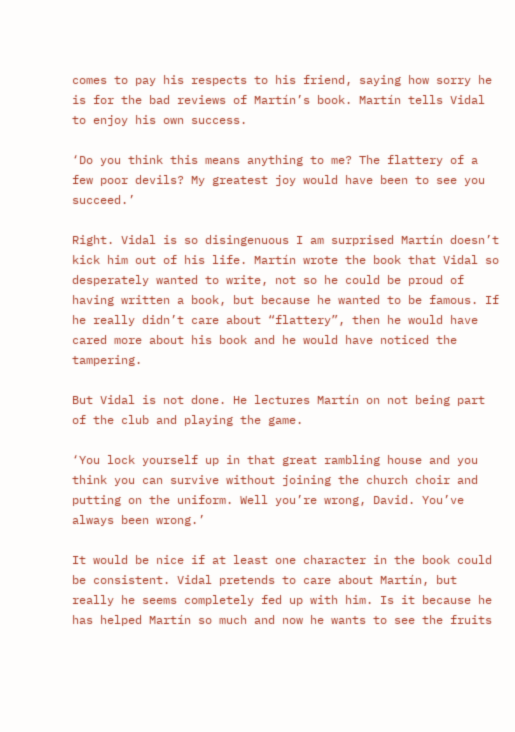comes to pay his respects to his friend, saying how sorry he is for the bad reviews of Martín’s book. Martín tells Vidal to enjoy his own success.

‘Do you think this means anything to me? The flattery of a few poor devils? My greatest joy would have been to see you succeed.’

Right. Vidal is so disingenuous I am surprised Martín doesn’t kick him out of his life. Martín wrote the book that Vidal so desperately wanted to write, not so he could be proud of having written a book, but because he wanted to be famous. If he really didn’t care about “flattery”, then he would have cared more about his book and he would have noticed the tampering.

But Vidal is not done. He lectures Martín on not being part of the club and playing the game.

‘You lock yourself up in that great rambling house and you think you can survive without joining the church choir and putting on the uniform. Well you’re wrong, David. You’ve always been wrong.’

It would be nice if at least one character in the book could be consistent. Vidal pretends to care about Martín, but really he seems completely fed up with him. Is it because he has helped Martín so much and now he wants to see the fruits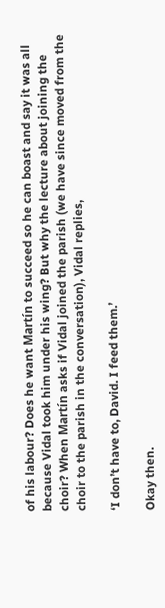of his labour? Does he want Martín to succeed so he can boast and say it was all because Vidal took him under his wing? But why the lecture about joining the choir? When Martín asks if Vidal joined the parish (we have since moved from the choir to the parish in the conversation), Vidal replies,

‘I don’t have to, David. I feed them.’

Okay then.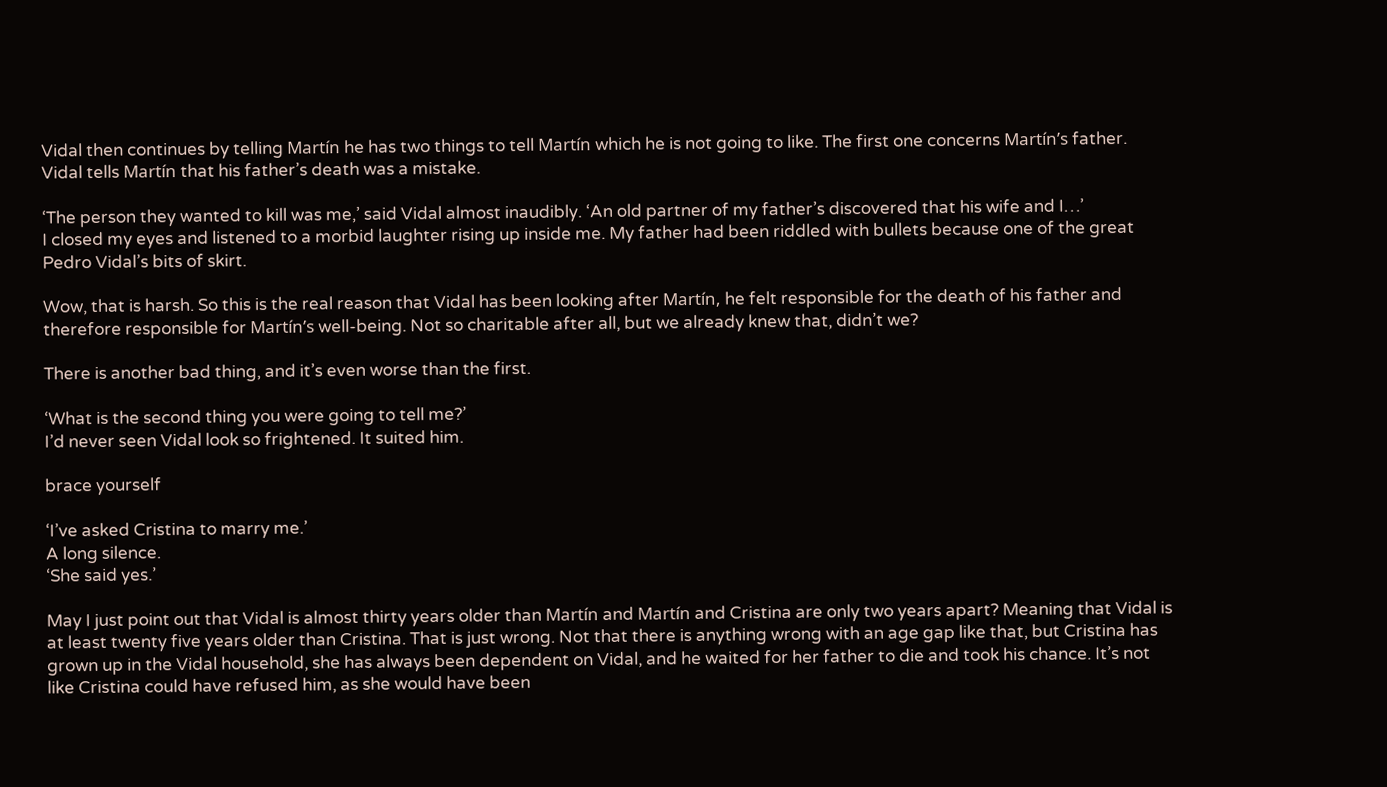Vidal then continues by telling Martín he has two things to tell Martín which he is not going to like. The first one concerns Martín’s father. Vidal tells Martín that his father’s death was a mistake.

‘The person they wanted to kill was me,’ said Vidal almost inaudibly. ‘An old partner of my father’s discovered that his wife and I…’
I closed my eyes and listened to a morbid laughter rising up inside me. My father had been riddled with bullets because one of the great Pedro Vidal’s bits of skirt.

Wow, that is harsh. So this is the real reason that Vidal has been looking after Martín, he felt responsible for the death of his father and therefore responsible for Martín’s well-being. Not so charitable after all, but we already knew that, didn’t we?

There is another bad thing, and it’s even worse than the first.

‘What is the second thing you were going to tell me?’
I’d never seen Vidal look so frightened. It suited him.

brace yourself

‘I’ve asked Cristina to marry me.’
A long silence.
‘She said yes.’

May I just point out that Vidal is almost thirty years older than Martín and Martín and Cristina are only two years apart? Meaning that Vidal is at least twenty five years older than Cristina. That is just wrong. Not that there is anything wrong with an age gap like that, but Cristina has grown up in the Vidal household, she has always been dependent on Vidal, and he waited for her father to die and took his chance. It’s not like Cristina could have refused him, as she would have been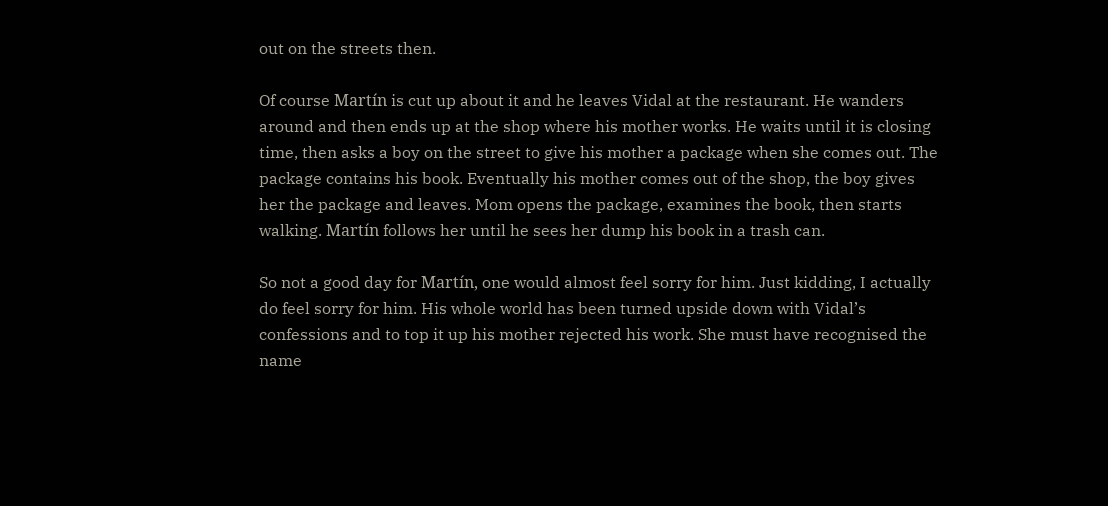out on the streets then.

Of course Martín is cut up about it and he leaves Vidal at the restaurant. He wanders around and then ends up at the shop where his mother works. He waits until it is closing time, then asks a boy on the street to give his mother a package when she comes out. The package contains his book. Eventually his mother comes out of the shop, the boy gives her the package and leaves. Mom opens the package, examines the book, then starts walking. Martín follows her until he sees her dump his book in a trash can.

So not a good day for Martín, one would almost feel sorry for him. Just kidding, I actually do feel sorry for him. His whole world has been turned upside down with Vidal’s confessions and to top it up his mother rejected his work. She must have recognised the name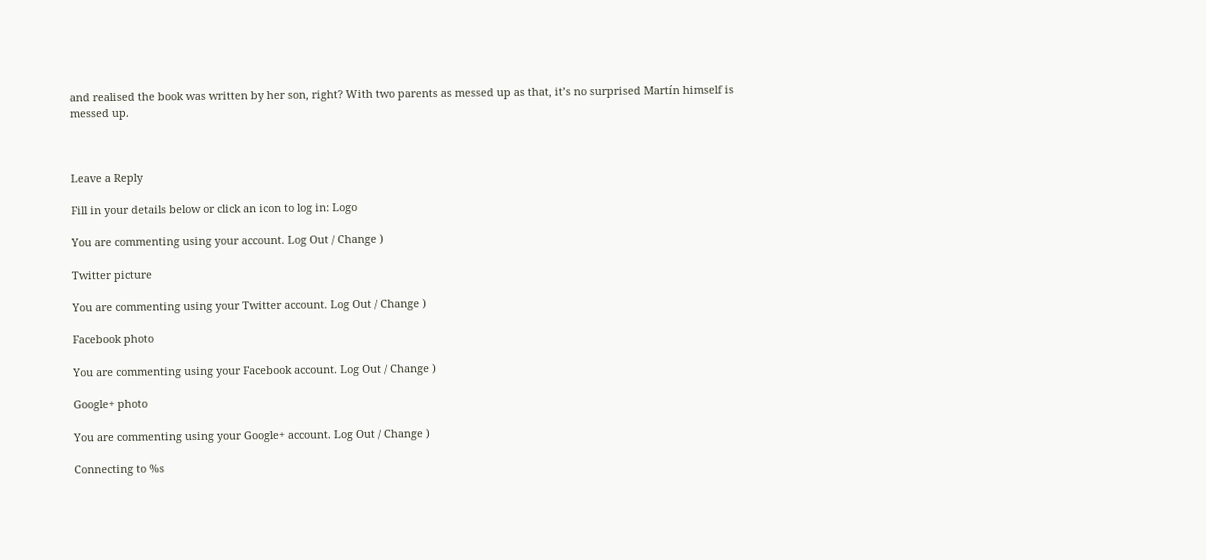and realised the book was written by her son, right? With two parents as messed up as that, it’s no surprised Martín himself is messed up.



Leave a Reply

Fill in your details below or click an icon to log in: Logo

You are commenting using your account. Log Out / Change )

Twitter picture

You are commenting using your Twitter account. Log Out / Change )

Facebook photo

You are commenting using your Facebook account. Log Out / Change )

Google+ photo

You are commenting using your Google+ account. Log Out / Change )

Connecting to %s